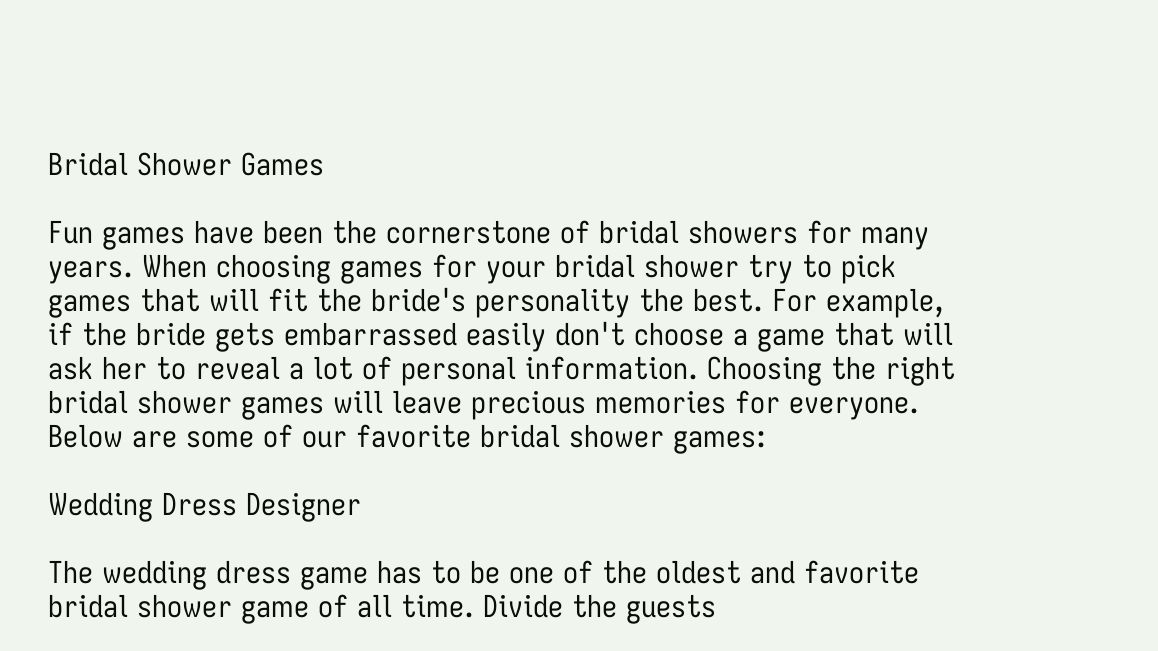Bridal Shower Games

Fun games have been the cornerstone of bridal showers for many years. When choosing games for your bridal shower try to pick games that will fit the bride's personality the best. For example, if the bride gets embarrassed easily don't choose a game that will ask her to reveal a lot of personal information. Choosing the right bridal shower games will leave precious memories for everyone. Below are some of our favorite bridal shower games:

Wedding Dress Designer

The wedding dress game has to be one of the oldest and favorite bridal shower game of all time. Divide the guests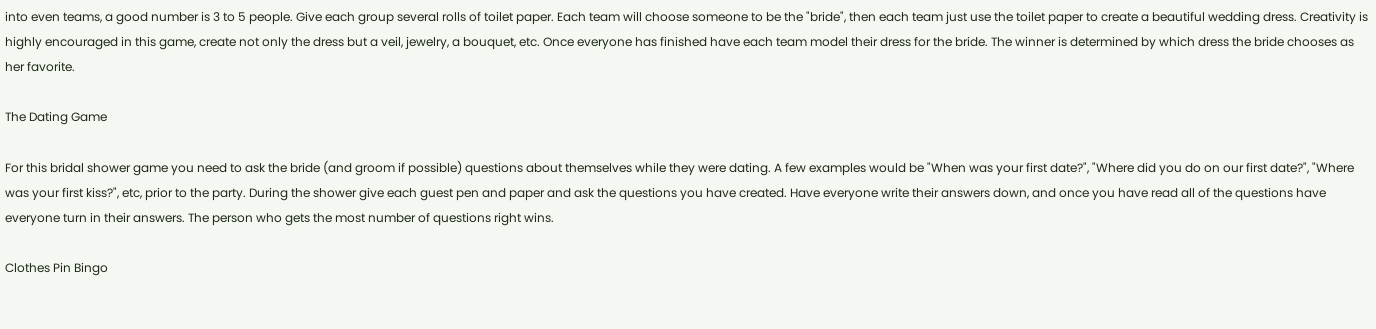into even teams, a good number is 3 to 5 people. Give each group several rolls of toilet paper. Each team will choose someone to be the "bride", then each team just use the toilet paper to create a beautiful wedding dress. Creativity is highly encouraged in this game, create not only the dress but a veil, jewelry, a bouquet, etc. Once everyone has finished have each team model their dress for the bride. The winner is determined by which dress the bride chooses as her favorite.

The Dating Game

For this bridal shower game you need to ask the bride (and groom if possible) questions about themselves while they were dating. A few examples would be "When was your first date?", "Where did you do on our first date?", "Where was your first kiss?", etc, prior to the party. During the shower give each guest pen and paper and ask the questions you have created. Have everyone write their answers down, and once you have read all of the questions have everyone turn in their answers. The person who gets the most number of questions right wins.

Clothes Pin Bingo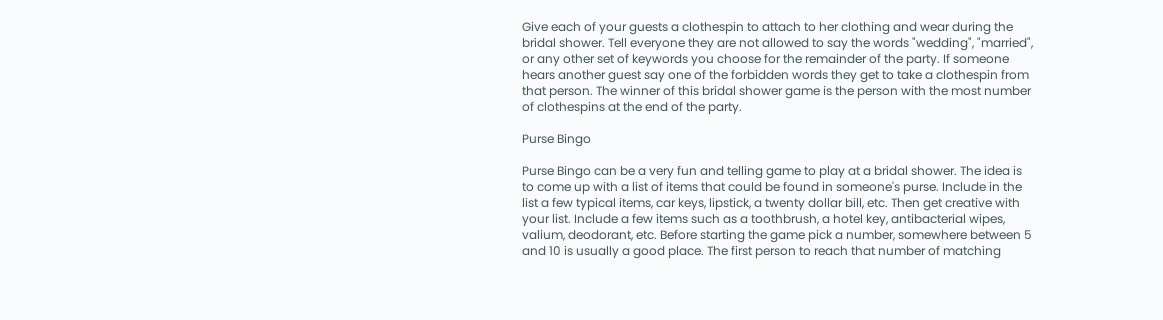Give each of your guests a clothespin to attach to her clothing and wear during the bridal shower. Tell everyone they are not allowed to say the words "wedding", "married", or any other set of keywords you choose for the remainder of the party. If someone hears another guest say one of the forbidden words they get to take a clothespin from that person. The winner of this bridal shower game is the person with the most number of clothespins at the end of the party.

Purse Bingo

Purse Bingo can be a very fun and telling game to play at a bridal shower. The idea is to come up with a list of items that could be found in someone's purse. Include in the list a few typical items, car keys, lipstick, a twenty dollar bill, etc. Then get creative with your list. Include a few items such as a toothbrush, a hotel key, antibacterial wipes, valium, deodorant, etc. Before starting the game pick a number, somewhere between 5 and 10 is usually a good place. The first person to reach that number of matching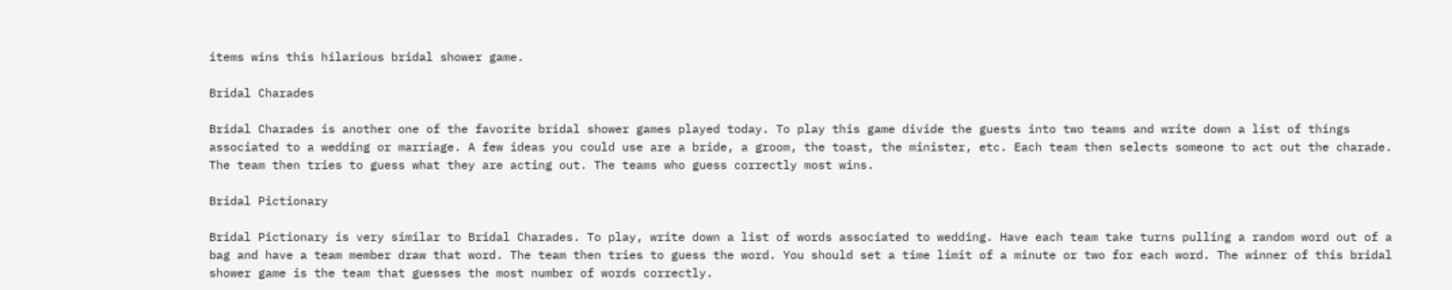items wins this hilarious bridal shower game.

Bridal Charades

Bridal Charades is another one of the favorite bridal shower games played today. To play this game divide the guests into two teams and write down a list of things associated to a wedding or marriage. A few ideas you could use are a bride, a groom, the toast, the minister, etc. Each team then selects someone to act out the charade. The team then tries to guess what they are acting out. The teams who guess correctly most wins.

Bridal Pictionary

Bridal Pictionary is very similar to Bridal Charades. To play, write down a list of words associated to wedding. Have each team take turns pulling a random word out of a bag and have a team member draw that word. The team then tries to guess the word. You should set a time limit of a minute or two for each word. The winner of this bridal shower game is the team that guesses the most number of words correctly.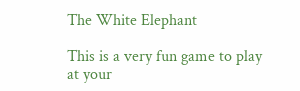The White Elephant

This is a very fun game to play at your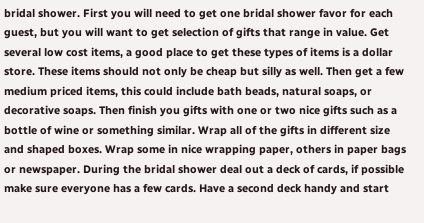bridal shower. First you will need to get one bridal shower favor for each guest, but you will want to get selection of gifts that range in value. Get several low cost items, a good place to get these types of items is a dollar store. These items should not only be cheap but silly as well. Then get a few medium priced items, this could include bath beads, natural soaps, or decorative soaps. Then finish you gifts with one or two nice gifts such as a bottle of wine or something similar. Wrap all of the gifts in different size and shaped boxes. Wrap some in nice wrapping paper, others in paper bags or newspaper. During the bridal shower deal out a deck of cards, if possible make sure everyone has a few cards. Have a second deck handy and start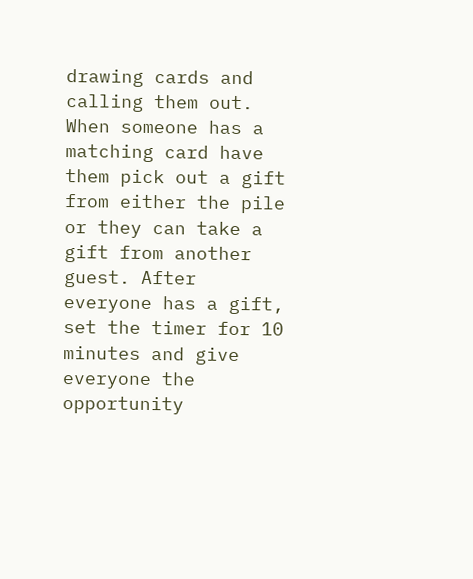drawing cards and calling them out. When someone has a matching card have them pick out a gift from either the pile or they can take a gift from another guest. After everyone has a gift, set the timer for 10 minutes and give everyone the opportunity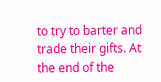to try to barter and trade their gifts. At the end of the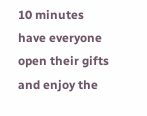10 minutes have everyone open their gifts and enjoy the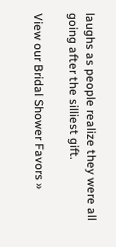laughs as people realize they were all going after the silliest gift.

View our Bridal Shower Favors »